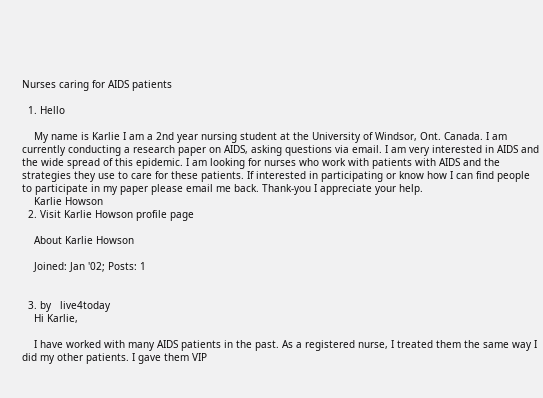Nurses caring for AIDS patients

  1. Hello

    My name is Karlie I am a 2nd year nursing student at the University of Windsor, Ont. Canada. I am currently conducting a research paper on AIDS, asking questions via email. I am very interested in AIDS and the wide spread of this epidemic. I am looking for nurses who work with patients with AIDS and the strategies they use to care for these patients. If interested in participating or know how I can find people to participate in my paper please email me back. Thank-you I appreciate your help.
    Karlie Howson
  2. Visit Karlie Howson profile page

    About Karlie Howson

    Joined: Jan '02; Posts: 1


  3. by   live4today
    Hi Karlie,

    I have worked with many AIDS patients in the past. As a registered nurse, I treated them the same way I did my other patients. I gave them VIP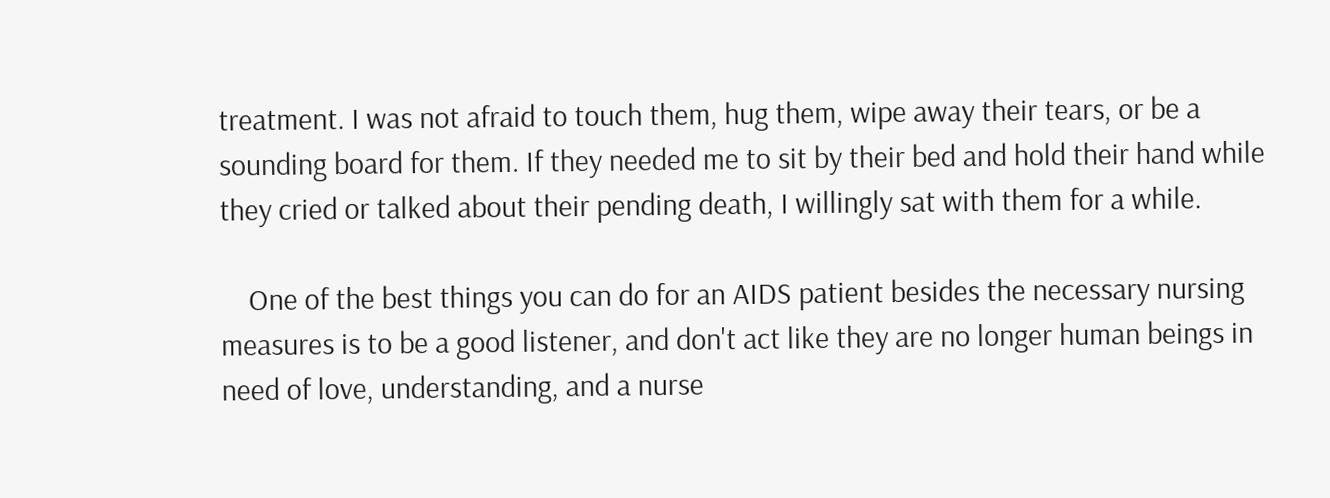treatment. I was not afraid to touch them, hug them, wipe away their tears, or be a sounding board for them. If they needed me to sit by their bed and hold their hand while they cried or talked about their pending death, I willingly sat with them for a while.

    One of the best things you can do for an AIDS patient besides the necessary nursing measures is to be a good listener, and don't act like they are no longer human beings in need of love, understanding, and a nurse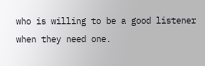who is willing to be a good listener when they need one.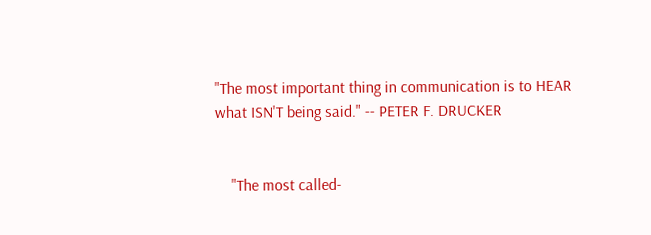"The most important thing in communication is to HEAR what ISN'T being said." -- PETER F. DRUCKER


    "The most called-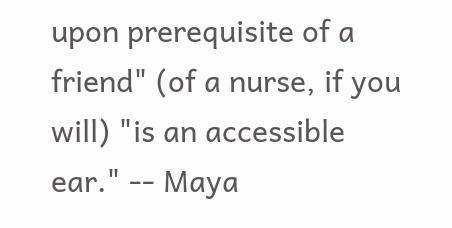upon prerequisite of a friend" (of a nurse, if you will) "is an accessible ear." -- Maya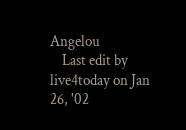Angelou
    Last edit by live4today on Jan 26, '02